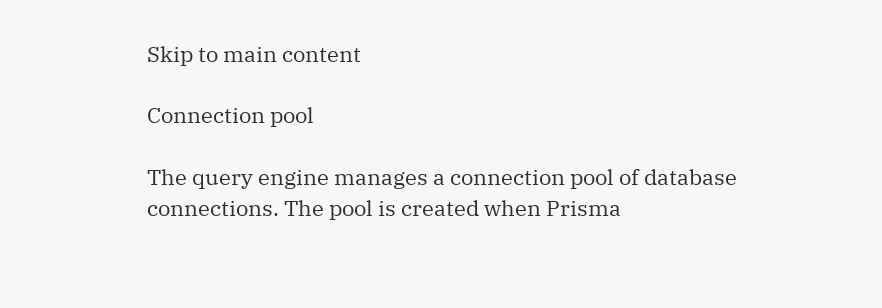Skip to main content

Connection pool

The query engine manages a connection pool of database connections. The pool is created when Prisma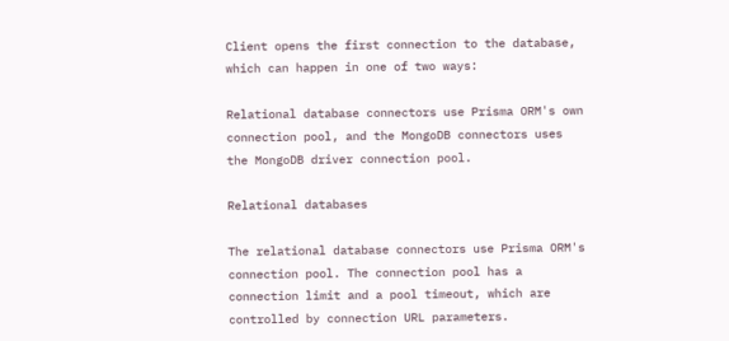Client opens the first connection to the database, which can happen in one of two ways:

Relational database connectors use Prisma ORM's own connection pool, and the MongoDB connectors uses the MongoDB driver connection pool.

Relational databases

The relational database connectors use Prisma ORM's connection pool. The connection pool has a connection limit and a pool timeout, which are controlled by connection URL parameters.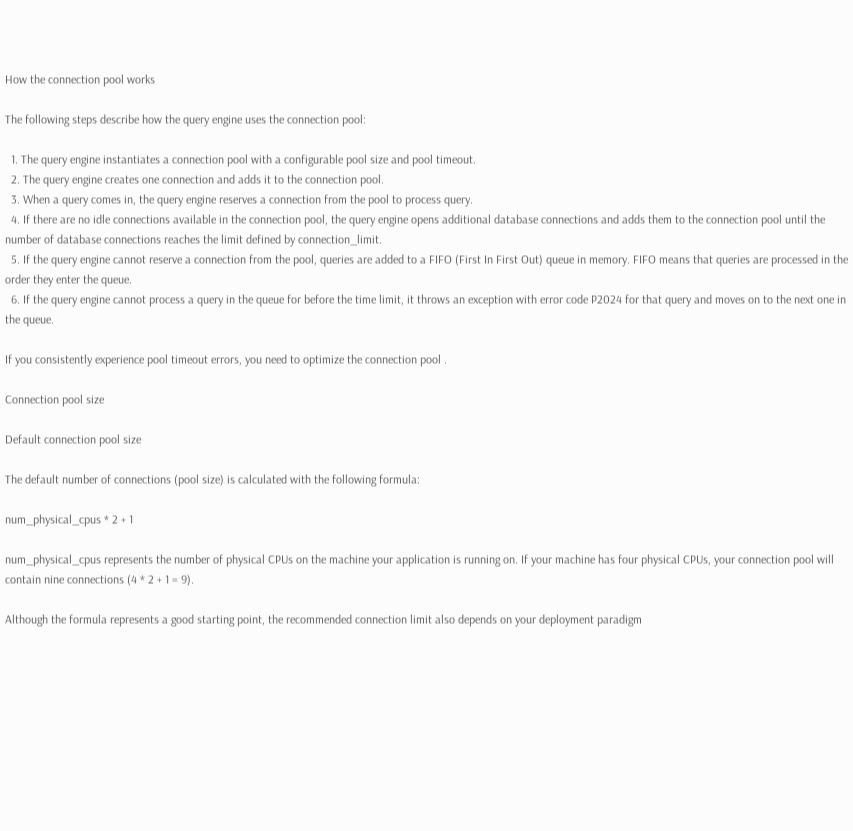How the connection pool works

The following steps describe how the query engine uses the connection pool:

  1. The query engine instantiates a connection pool with a configurable pool size and pool timeout.
  2. The query engine creates one connection and adds it to the connection pool.
  3. When a query comes in, the query engine reserves a connection from the pool to process query.
  4. If there are no idle connections available in the connection pool, the query engine opens additional database connections and adds them to the connection pool until the number of database connections reaches the limit defined by connection_limit.
  5. If the query engine cannot reserve a connection from the pool, queries are added to a FIFO (First In First Out) queue in memory. FIFO means that queries are processed in the order they enter the queue.
  6. If the query engine cannot process a query in the queue for before the time limit, it throws an exception with error code P2024 for that query and moves on to the next one in the queue.

If you consistently experience pool timeout errors, you need to optimize the connection pool .

Connection pool size

Default connection pool size

The default number of connections (pool size) is calculated with the following formula:

num_physical_cpus * 2 + 1

num_physical_cpus represents the number of physical CPUs on the machine your application is running on. If your machine has four physical CPUs, your connection pool will contain nine connections (4 * 2 + 1 = 9).

Although the formula represents a good starting point, the recommended connection limit also depends on your deployment paradigm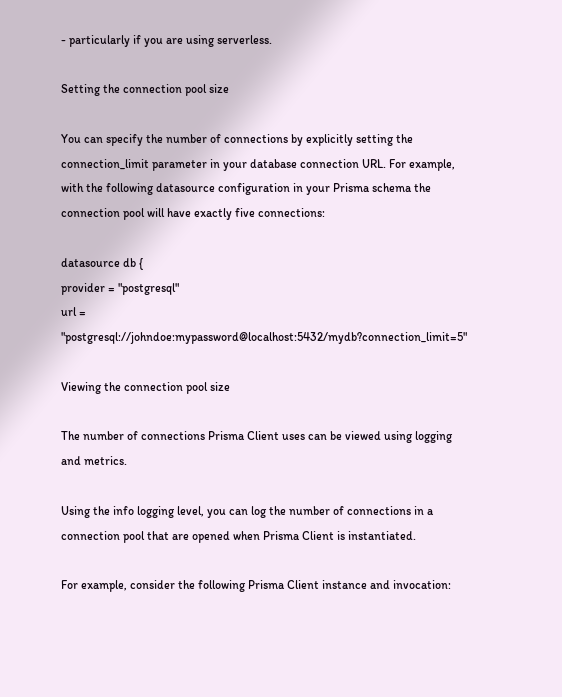- particularly if you are using serverless.

Setting the connection pool size

You can specify the number of connections by explicitly setting the connection_limit parameter in your database connection URL. For example, with the following datasource configuration in your Prisma schema the connection pool will have exactly five connections:

datasource db {
provider = "postgresql"
url = "postgresql://johndoe:mypassword@localhost:5432/mydb?connection_limit=5"

Viewing the connection pool size

The number of connections Prisma Client uses can be viewed using logging and metrics.

Using the info logging level, you can log the number of connections in a connection pool that are opened when Prisma Client is instantiated.

For example, consider the following Prisma Client instance and invocation: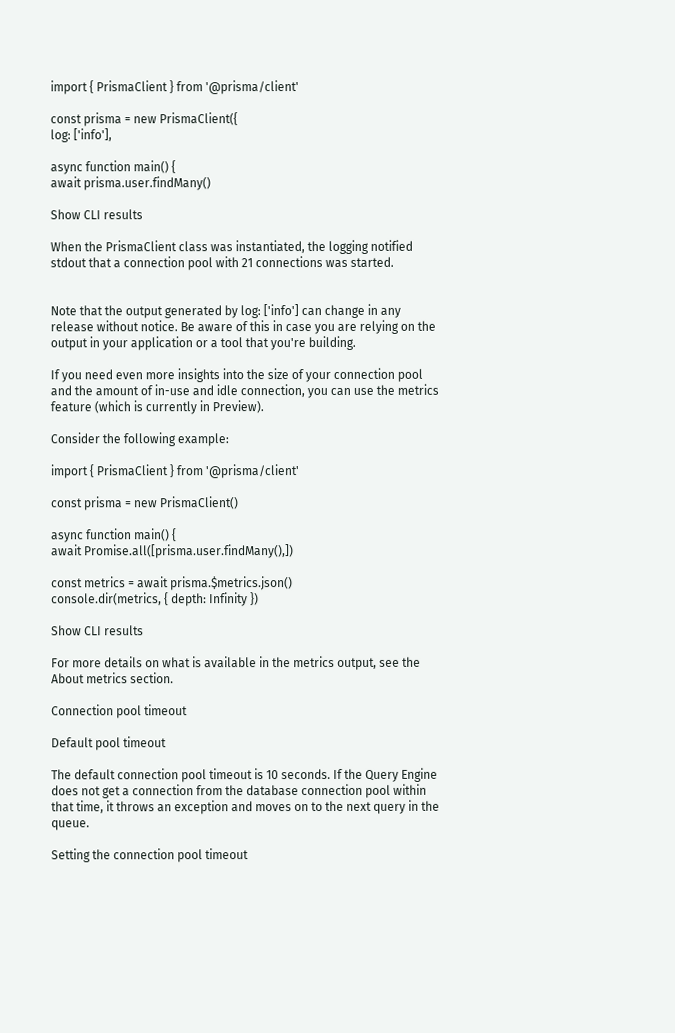import { PrismaClient } from '@prisma/client'

const prisma = new PrismaClient({
log: ['info'],

async function main() {
await prisma.user.findMany()

Show CLI results

When the PrismaClient class was instantiated, the logging notified stdout that a connection pool with 21 connections was started.


Note that the output generated by log: ['info'] can change in any release without notice. Be aware of this in case you are relying on the output in your application or a tool that you're building.

If you need even more insights into the size of your connection pool and the amount of in-use and idle connection, you can use the metrics feature (which is currently in Preview).

Consider the following example:

import { PrismaClient } from '@prisma/client'

const prisma = new PrismaClient()

async function main() {
await Promise.all([prisma.user.findMany(),])

const metrics = await prisma.$metrics.json()
console.dir(metrics, { depth: Infinity })

Show CLI results

For more details on what is available in the metrics output, see the About metrics section.

Connection pool timeout

Default pool timeout

The default connection pool timeout is 10 seconds. If the Query Engine does not get a connection from the database connection pool within that time, it throws an exception and moves on to the next query in the queue.

Setting the connection pool timeout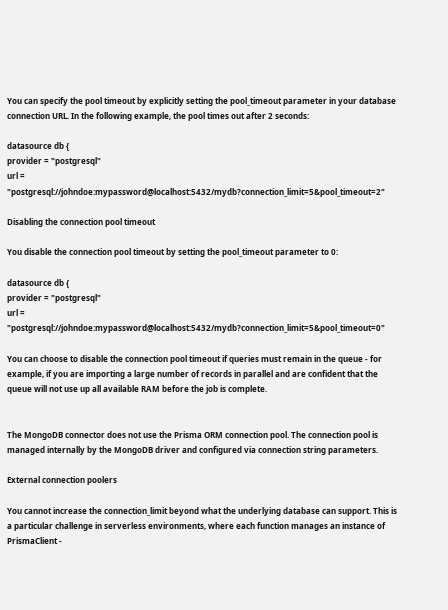You can specify the pool timeout by explicitly setting the pool_timeout parameter in your database connection URL. In the following example, the pool times out after 2 seconds:

datasource db {
provider = "postgresql"
url = "postgresql://johndoe:mypassword@localhost:5432/mydb?connection_limit=5&pool_timeout=2"

Disabling the connection pool timeout

You disable the connection pool timeout by setting the pool_timeout parameter to 0:

datasource db {
provider = "postgresql"
url = "postgresql://johndoe:mypassword@localhost:5432/mydb?connection_limit=5&pool_timeout=0"

You can choose to disable the connection pool timeout if queries must remain in the queue - for example, if you are importing a large number of records in parallel and are confident that the queue will not use up all available RAM before the job is complete.


The MongoDB connector does not use the Prisma ORM connection pool. The connection pool is managed internally by the MongoDB driver and configured via connection string parameters.

External connection poolers

You cannot increase the connection_limit beyond what the underlying database can support. This is a particular challenge in serverless environments, where each function manages an instance of PrismaClient -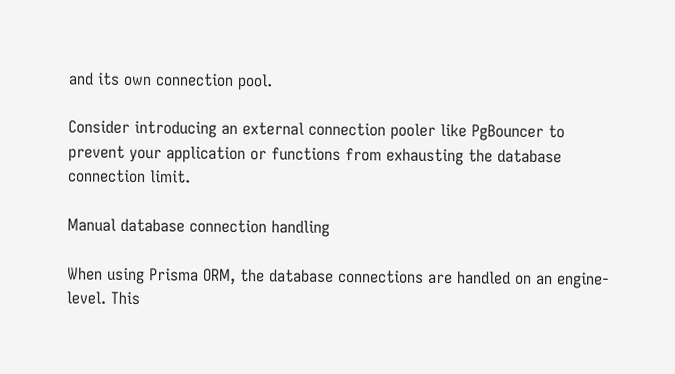and its own connection pool.

Consider introducing an external connection pooler like PgBouncer to prevent your application or functions from exhausting the database connection limit.

Manual database connection handling

When using Prisma ORM, the database connections are handled on an engine-level. This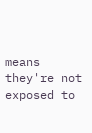means they're not exposed to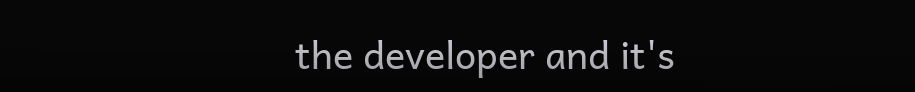the developer and it's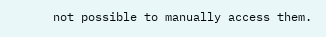not possible to manually access them.